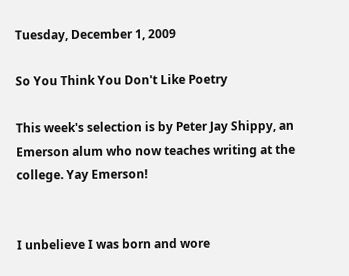Tuesday, December 1, 2009

So You Think You Don't Like Poetry

This week's selection is by Peter Jay Shippy, an Emerson alum who now teaches writing at the college. Yay Emerson!


I unbelieve I was born and wore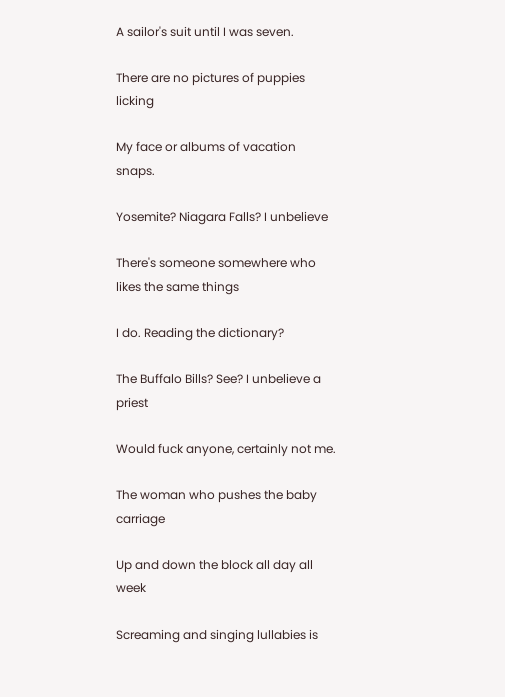A sailor's suit until I was seven.

There are no pictures of puppies licking

My face or albums of vacation snaps.

Yosemite? Niagara Falls? I unbelieve

There's someone somewhere who likes the same things

I do. Reading the dictionary?

The Buffalo Bills? See? I unbelieve a priest

Would fuck anyone, certainly not me.

The woman who pushes the baby carriage

Up and down the block all day all week

Screaming and singing lullabies is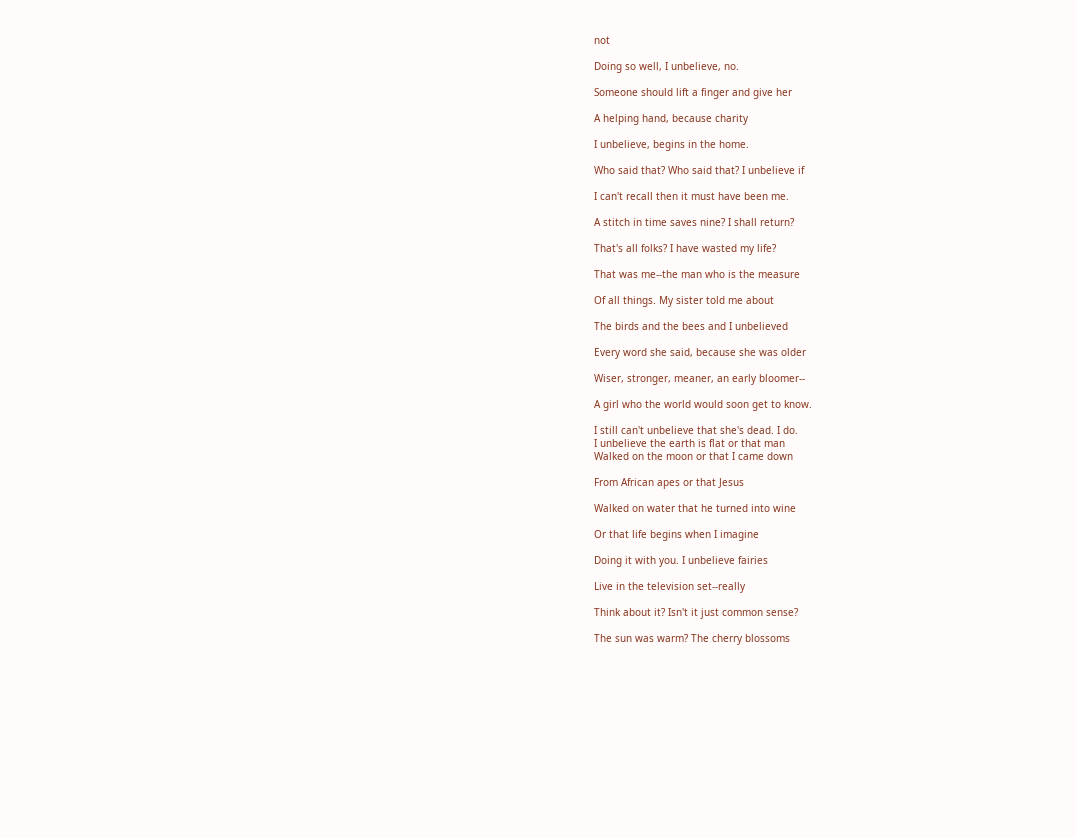not

Doing so well, I unbelieve, no.

Someone should lift a finger and give her

A helping hand, because charity

I unbelieve, begins in the home.

Who said that? Who said that? I unbelieve if

I can't recall then it must have been me.

A stitch in time saves nine? I shall return?

That's all folks? I have wasted my life?

That was me--the man who is the measure

Of all things. My sister told me about

The birds and the bees and I unbelieved

Every word she said, because she was older

Wiser, stronger, meaner, an early bloomer--

A girl who the world would soon get to know.

I still can't unbelieve that she's dead. I do.
I unbelieve the earth is flat or that man
Walked on the moon or that I came down

From African apes or that Jesus

Walked on water that he turned into wine

Or that life begins when I imagine

Doing it with you. I unbelieve fairies

Live in the television set--really

Think about it? Isn't it just common sense?

The sun was warm? The cherry blossoms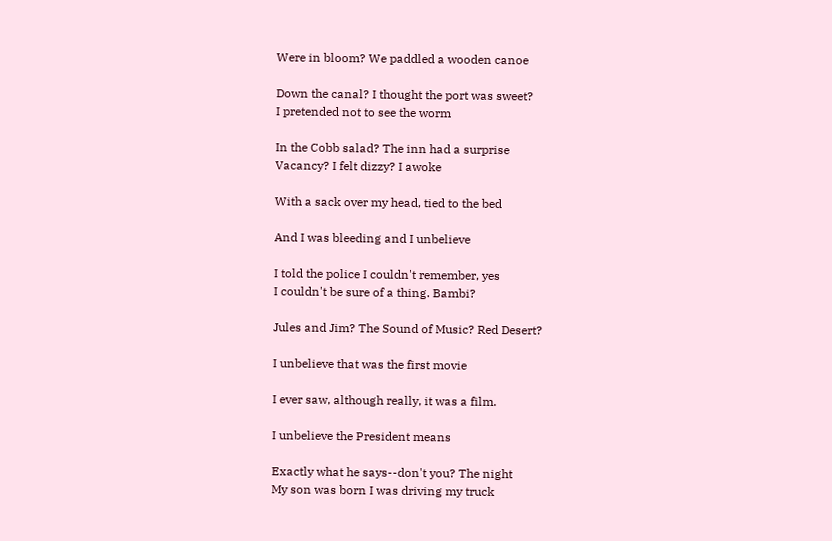Were in bloom? We paddled a wooden canoe

Down the canal? I thought the port was sweet?
I pretended not to see the worm

In the Cobb salad? The inn had a surprise
Vacancy? I felt dizzy? I awoke

With a sack over my head, tied to the bed

And I was bleeding and I unbelieve

I told the police I couldn't remember, yes
I couldn't be sure of a thing. Bambi?

Jules and Jim? The Sound of Music? Red Desert?

I unbelieve that was the first movie

I ever saw, although really, it was a film.

I unbelieve the President means

Exactly what he says--don't you? The night
My son was born I was driving my truck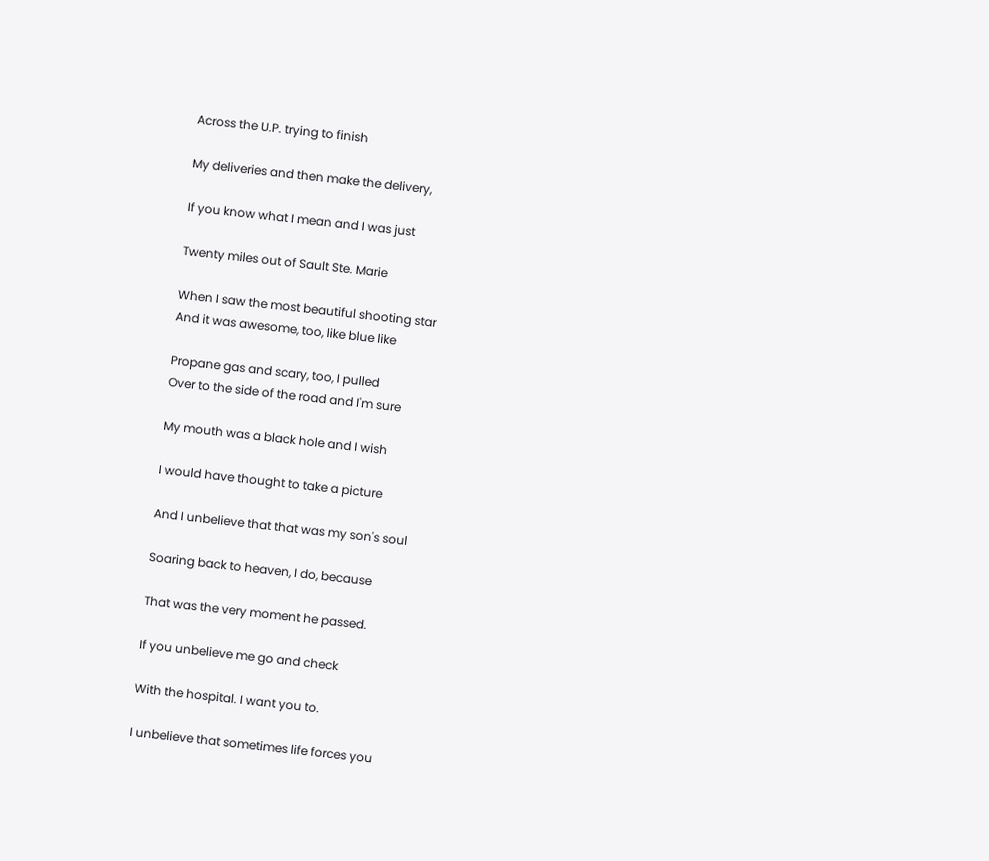Across the U.P. trying to finish

My deliveries and then make the delivery,

If you know what I mean and I was just

Twenty miles out of Sault Ste. Marie

When I saw the most beautiful shooting star
And it was awesome, too, like blue like

Propane gas and scary, too, I pulled
Over to the side of the road and I'm sure

My mouth was a black hole and I wish

I would have thought to take a picture

And I unbelieve that that was my son's soul

Soaring back to heaven, I do, because

That was the very moment he passed.

If you unbelieve me go and check

With the hospital. I want you to.

I unbelieve that sometimes life forces you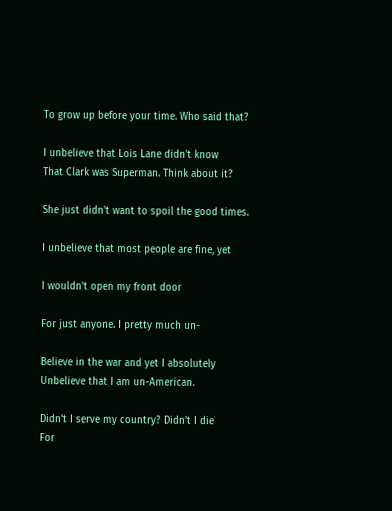To grow up before your time. Who said that?

I unbelieve that Lois Lane didn't know
That Clark was Superman. Think about it?

She just didn't want to spoil the good times.

I unbelieve that most people are fine, yet

I wouldn't open my front door

For just anyone. I pretty much un-

Believe in the war and yet I absolutely
Unbelieve that I am un-American.

Didn't I serve my country? Didn't I die
For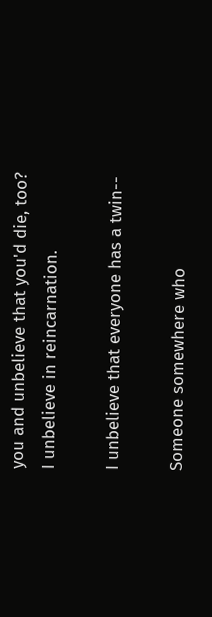you and unbelieve that you'd die, too?
I unbelieve in reincarnation.

I unbelieve that everyone has a twin--

Someone somewhere who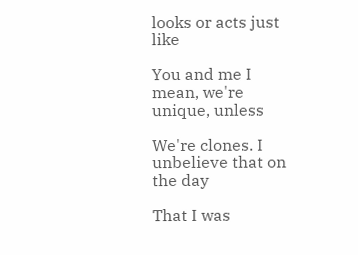looks or acts just like

You and me I mean, we're unique, unless

We're clones. I unbelieve that on the day

That I was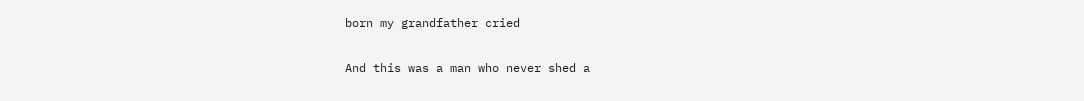born my grandfather cried

And this was a man who never shed a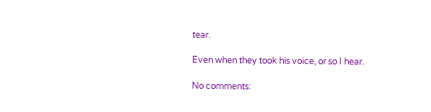tear.

Even when they took his voice, or so I hear.

No comments: